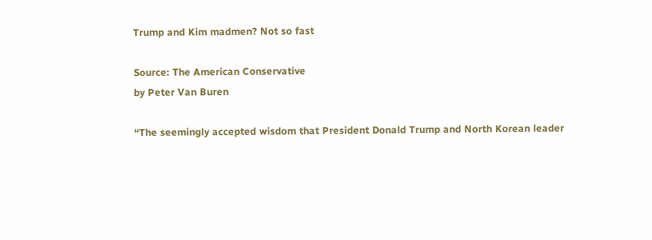Trump and Kim madmen? Not so fast

Source: The American Conservative
by Peter Van Buren

“The seemingly accepted wisdom that President Donald Trump and North Korean leader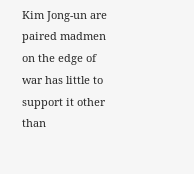Kim Jong-un are paired madmen on the edge of war has little to support it other than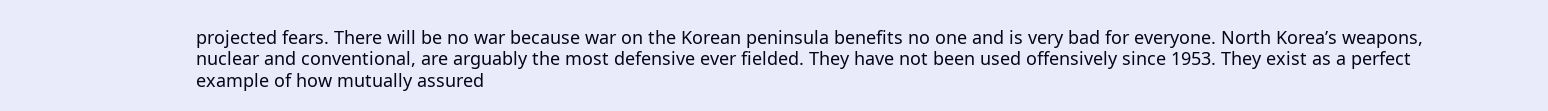projected fears. There will be no war because war on the Korean peninsula benefits no one and is very bad for everyone. North Korea’s weapons, nuclear and conventional, are arguably the most defensive ever fielded. They have not been used offensively since 1953. They exist as a perfect example of how mutually assured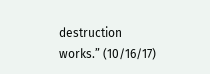destruction works.” (10/16/17)